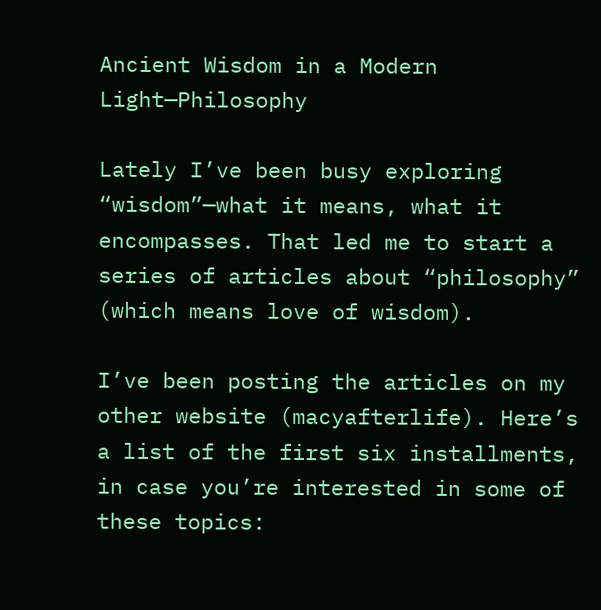Ancient Wisdom in a Modern Light—Philosophy

Lately I’ve been busy exploring “wisdom”—what it means, what it encompasses. That led me to start a series of articles about “philosophy” (which means love of wisdom).

I’ve been posting the articles on my other website (macyafterlife). Here’s a list of the first six installments, in case you’re interested in some of these topics: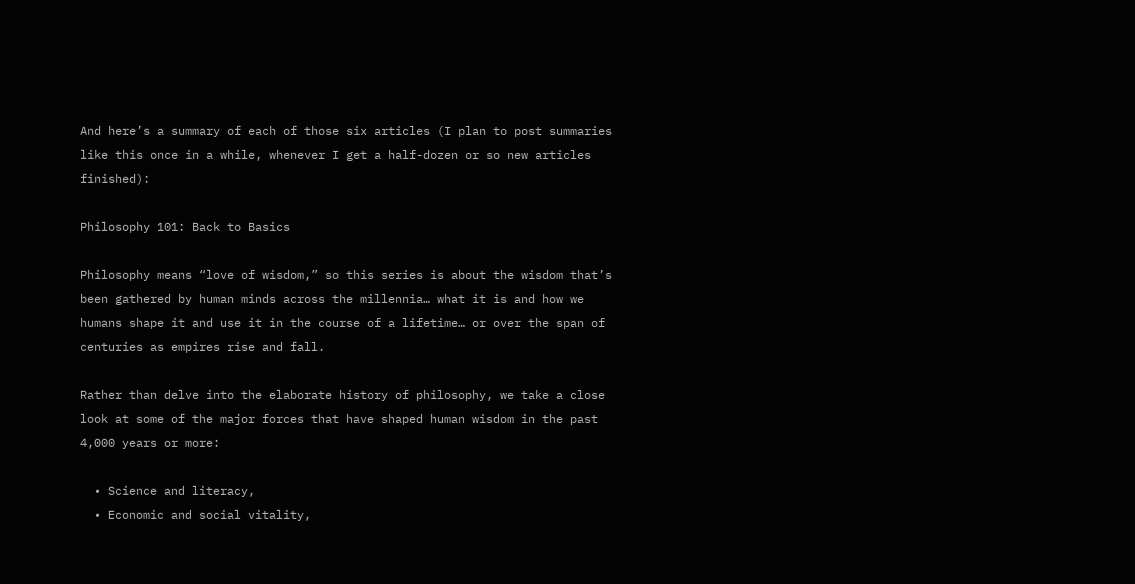And here’s a summary of each of those six articles (I plan to post summaries like this once in a while, whenever I get a half-dozen or so new articles finished):

Philosophy 101: Back to Basics

Philosophy means “love of wisdom,” so this series is about the wisdom that’s been gathered by human minds across the millennia… what it is and how we humans shape it and use it in the course of a lifetime… or over the span of centuries as empires rise and fall.

Rather than delve into the elaborate history of philosophy, we take a close look at some of the major forces that have shaped human wisdom in the past 4,000 years or more:

  • Science and literacy,
  • Economic and social vitality,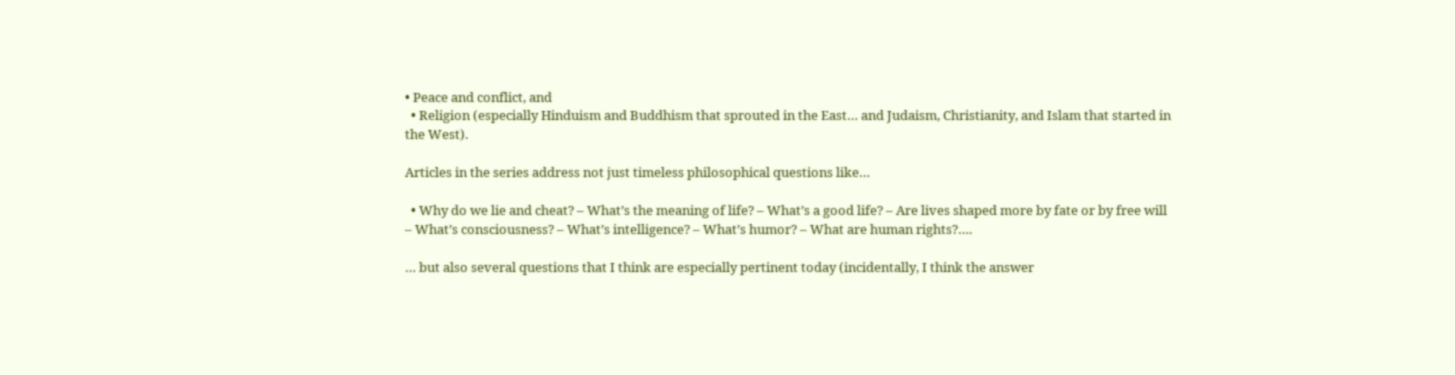• Peace and conflict, and
  • Religion (especially Hinduism and Buddhism that sprouted in the East… and Judaism, Christianity, and Islam that started in the West).

Articles in the series address not just timeless philosophical questions like…

  • Why do we lie and cheat? – What’s the meaning of life? – What’s a good life? – Are lives shaped more by fate or by free will – What’s consciousness? – What’s intelligence? – What’s humor? – What are human rights?….

… but also several questions that I think are especially pertinent today (incidentally, I think the answer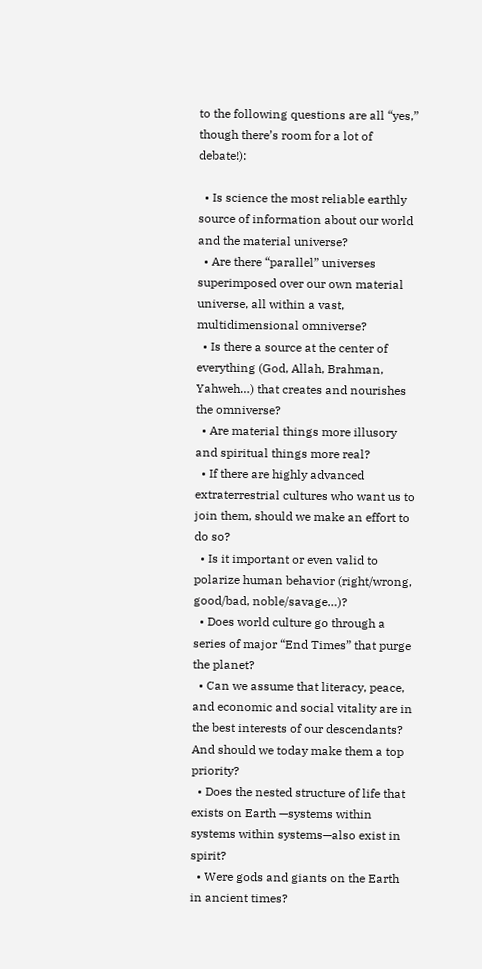to the following questions are all “yes,” though there’s room for a lot of debate!):

  • Is science the most reliable earthly source of information about our world and the material universe?
  • Are there “parallel” universes superimposed over our own material universe, all within a vast, multidimensional omniverse?
  • Is there a source at the center of everything (God, Allah, Brahman, Yahweh…) that creates and nourishes the omniverse?
  • Are material things more illusory and spiritual things more real?
  • If there are highly advanced extraterrestrial cultures who want us to join them, should we make an effort to do so?
  • Is it important or even valid to polarize human behavior (right/wrong, good/bad, noble/savage…)?
  • Does world culture go through a series of major “End Times” that purge the planet?
  • Can we assume that literacy, peace, and economic and social vitality are in the best interests of our descendants? And should we today make them a top priority?
  • Does the nested structure of life that exists on Earth —systems within systems within systems—also exist in spirit?
  • Were gods and giants on the Earth in ancient times?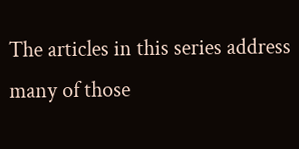The articles in this series address many of those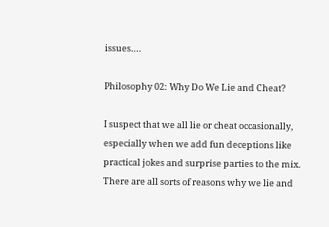issues….

Philosophy 02: Why Do We Lie and Cheat?

I suspect that we all lie or cheat occasionally, especially when we add fun deceptions like practical jokes and surprise parties to the mix. There are all sorts of reasons why we lie and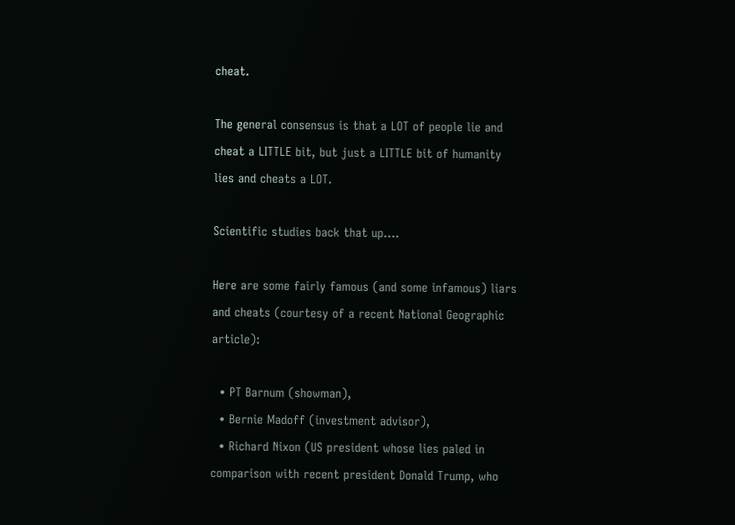cheat.

The general consensus is that a LOT of people lie and cheat a LITTLE bit, but just a LITTLE bit of humanity lies and cheats a LOT.

Scientific studies back that up….

Here are some fairly famous (and some infamous) liars and cheats (courtesy of a recent National Geographic article):

  • PT Barnum (showman),
  • Bernie Madoff (investment advisor),
  • Richard Nixon (US president whose lies paled in comparison with recent president Donald Trump, who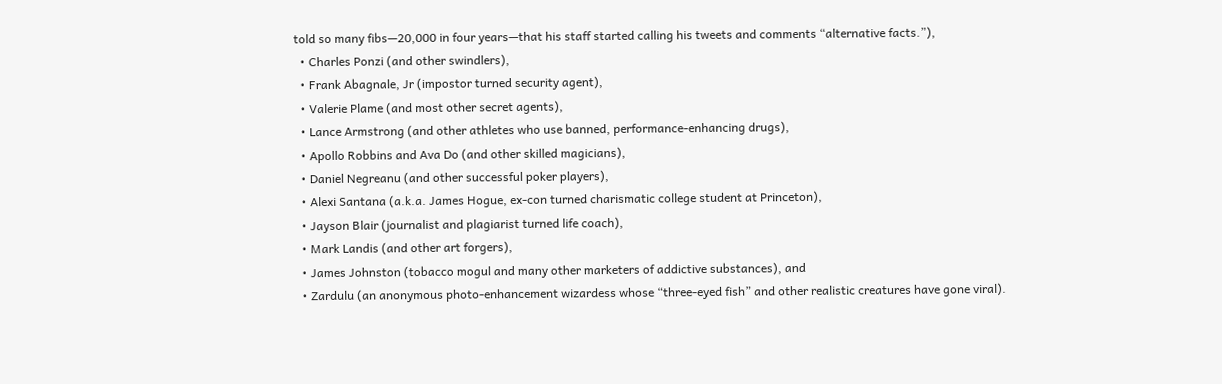told so many fibs—20,000 in four years—that his staff started calling his tweets and comments “alternative facts.”),
  • Charles Ponzi (and other swindlers),
  • Frank Abagnale, Jr (impostor turned security agent),
  • Valerie Plame (and most other secret agents),
  • Lance Armstrong (and other athletes who use banned, performance-enhancing drugs),
  • Apollo Robbins and Ava Do (and other skilled magicians),
  • Daniel Negreanu (and other successful poker players),
  • Alexi Santana (a.k.a. James Hogue, ex-con turned charismatic college student at Princeton),
  • Jayson Blair (journalist and plagiarist turned life coach),
  • Mark Landis (and other art forgers),
  • James Johnston (tobacco mogul and many other marketers of addictive substances), and
  • Zardulu (an anonymous photo-enhancement wizardess whose “three-eyed fish” and other realistic creatures have gone viral).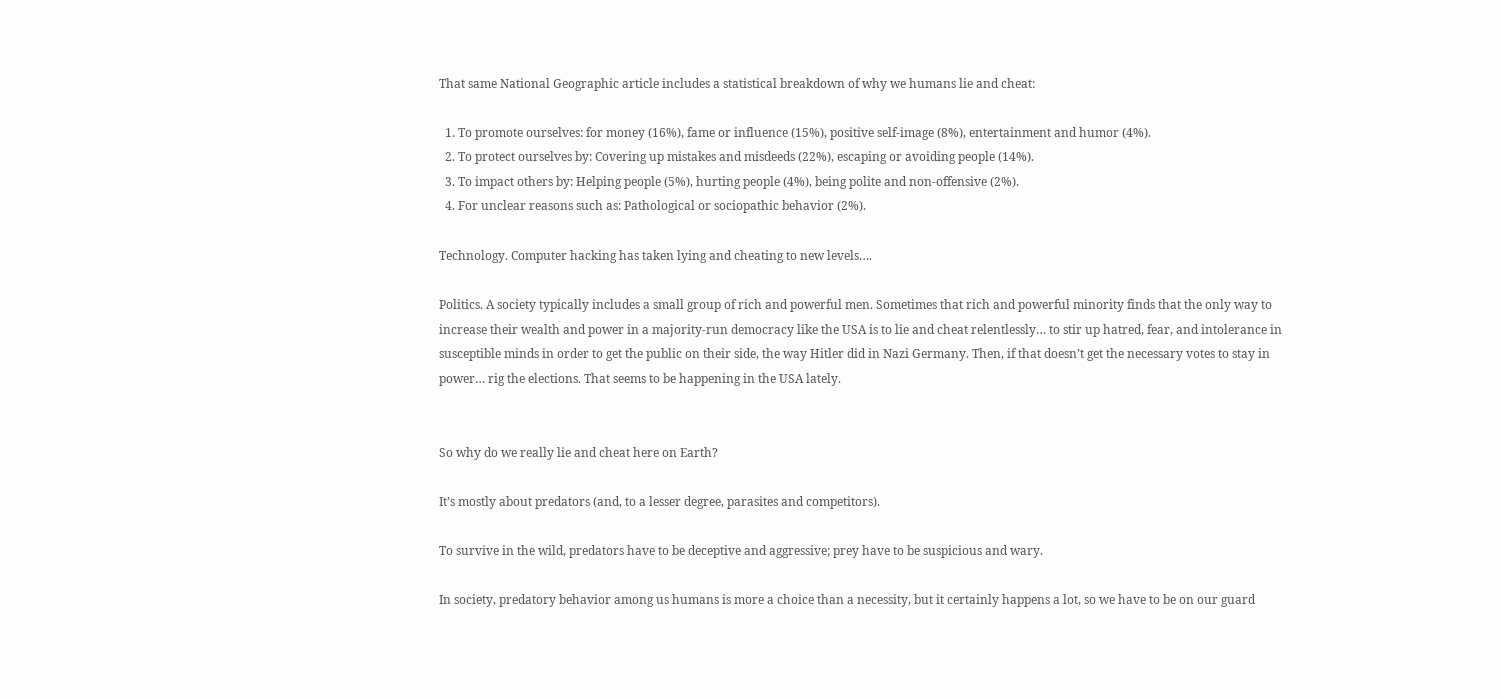That same National Geographic article includes a statistical breakdown of why we humans lie and cheat:

  1. To promote ourselves: for money (16%), fame or influence (15%), positive self-image (8%), entertainment and humor (4%).
  2. To protect ourselves by: Covering up mistakes and misdeeds (22%), escaping or avoiding people (14%).
  3. To impact others by: Helping people (5%), hurting people (4%), being polite and non-offensive (2%).
  4. For unclear reasons such as: Pathological or sociopathic behavior (2%).

Technology. Computer hacking has taken lying and cheating to new levels….

Politics. A society typically includes a small group of rich and powerful men. Sometimes that rich and powerful minority finds that the only way to increase their wealth and power in a majority-run democracy like the USA is to lie and cheat relentlessly… to stir up hatred, fear, and intolerance in susceptible minds in order to get the public on their side, the way Hitler did in Nazi Germany. Then, if that doesn’t get the necessary votes to stay in power… rig the elections. That seems to be happening in the USA lately.


So why do we really lie and cheat here on Earth?

It’s mostly about predators (and, to a lesser degree, parasites and competitors).

To survive in the wild, predators have to be deceptive and aggressive; prey have to be suspicious and wary.

In society, predatory behavior among us humans is more a choice than a necessity, but it certainly happens a lot, so we have to be on our guard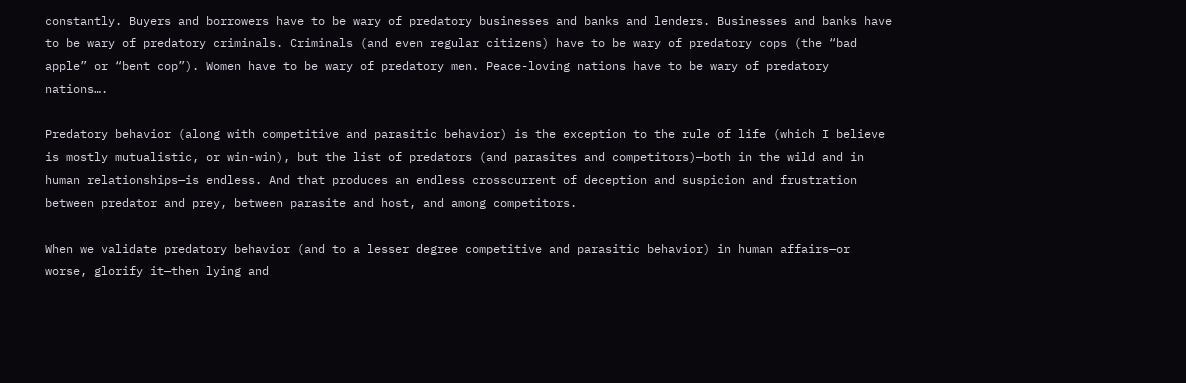constantly. Buyers and borrowers have to be wary of predatory businesses and banks and lenders. Businesses and banks have to be wary of predatory criminals. Criminals (and even regular citizens) have to be wary of predatory cops (the “bad apple” or “bent cop”). Women have to be wary of predatory men. Peace-loving nations have to be wary of predatory nations….

Predatory behavior (along with competitive and parasitic behavior) is the exception to the rule of life (which I believe is mostly mutualistic, or win-win), but the list of predators (and parasites and competitors)—both in the wild and in human relationships—is endless. And that produces an endless crosscurrent of deception and suspicion and frustration between predator and prey, between parasite and host, and among competitors.

When we validate predatory behavior (and to a lesser degree competitive and parasitic behavior) in human affairs—or worse, glorify it—then lying and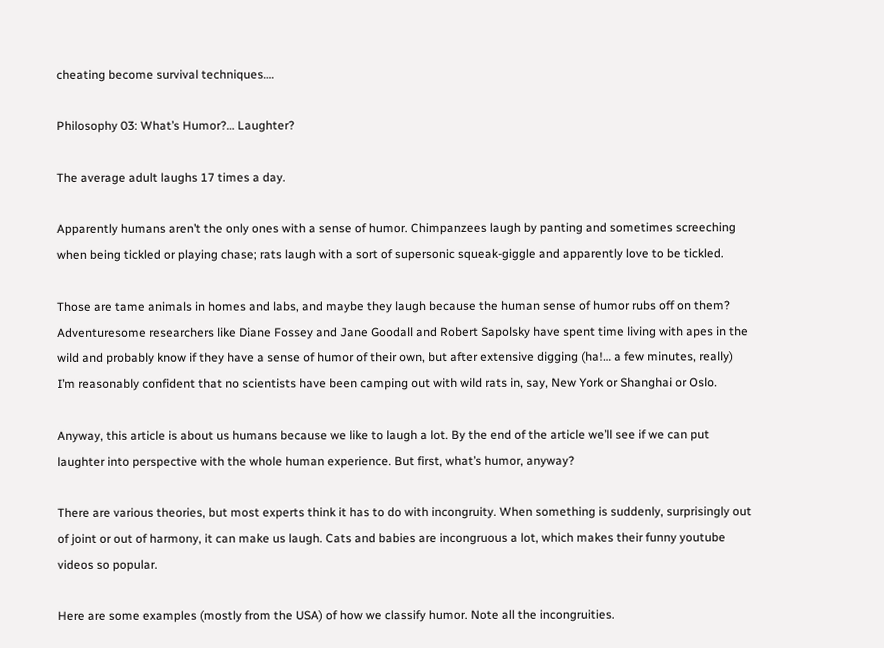cheating become survival techniques….

Philosophy 03: What’s Humor?… Laughter?

The average adult laughs 17 times a day.

Apparently humans aren’t the only ones with a sense of humor. Chimpanzees laugh by panting and sometimes screeching when being tickled or playing chase; rats laugh with a sort of supersonic squeak-giggle and apparently love to be tickled.

Those are tame animals in homes and labs, and maybe they laugh because the human sense of humor rubs off on them? Adventuresome researchers like Diane Fossey and Jane Goodall and Robert Sapolsky have spent time living with apes in the wild and probably know if they have a sense of humor of their own, but after extensive digging (ha!… a few minutes, really) I’m reasonably confident that no scientists have been camping out with wild rats in, say, New York or Shanghai or Oslo.

Anyway, this article is about us humans because we like to laugh a lot. By the end of the article we’ll see if we can put laughter into perspective with the whole human experience. But first, what’s humor, anyway?

There are various theories, but most experts think it has to do with incongruity. When something is suddenly, surprisingly out of joint or out of harmony, it can make us laugh. Cats and babies are incongruous a lot, which makes their funny youtube videos so popular.

Here are some examples (mostly from the USA) of how we classify humor. Note all the incongruities.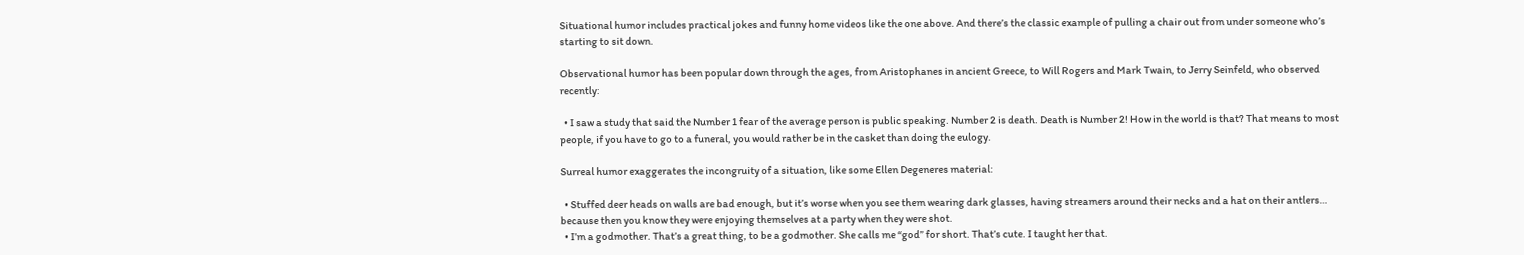Situational humor includes practical jokes and funny home videos like the one above. And there’s the classic example of pulling a chair out from under someone who’s starting to sit down.

Observational humor has been popular down through the ages, from Aristophanes in ancient Greece, to Will Rogers and Mark Twain, to Jerry Seinfeld, who observed recently:

  • I saw a study that said the Number 1 fear of the average person is public speaking. Number 2 is death. Death is Number 2! How in the world is that? That means to most people, if you have to go to a funeral, you would rather be in the casket than doing the eulogy.

Surreal humor exaggerates the incongruity of a situation, like some Ellen Degeneres material:

  • Stuffed deer heads on walls are bad enough, but it’s worse when you see them wearing dark glasses, having streamers around their necks and a hat on their antlers… because then you know they were enjoying themselves at a party when they were shot.
  • I’m a godmother. That’s a great thing, to be a godmother. She calls me “god” for short. That’s cute. I taught her that.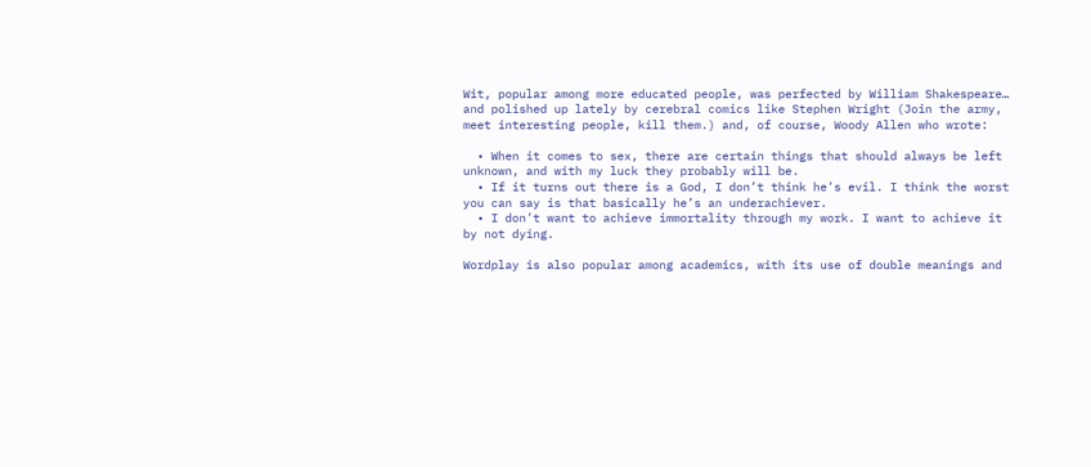Wit, popular among more educated people, was perfected by William Shakespeare… and polished up lately by cerebral comics like Stephen Wright (Join the army, meet interesting people, kill them.) and, of course, Woody Allen who wrote:

  • When it comes to sex, there are certain things that should always be left unknown, and with my luck they probably will be.
  • If it turns out there is a God, I don’t think he’s evil. I think the worst you can say is that basically he’s an underachiever.
  • I don’t want to achieve immortality through my work. I want to achieve it by not dying.

Wordplay is also popular among academics, with its use of double meanings and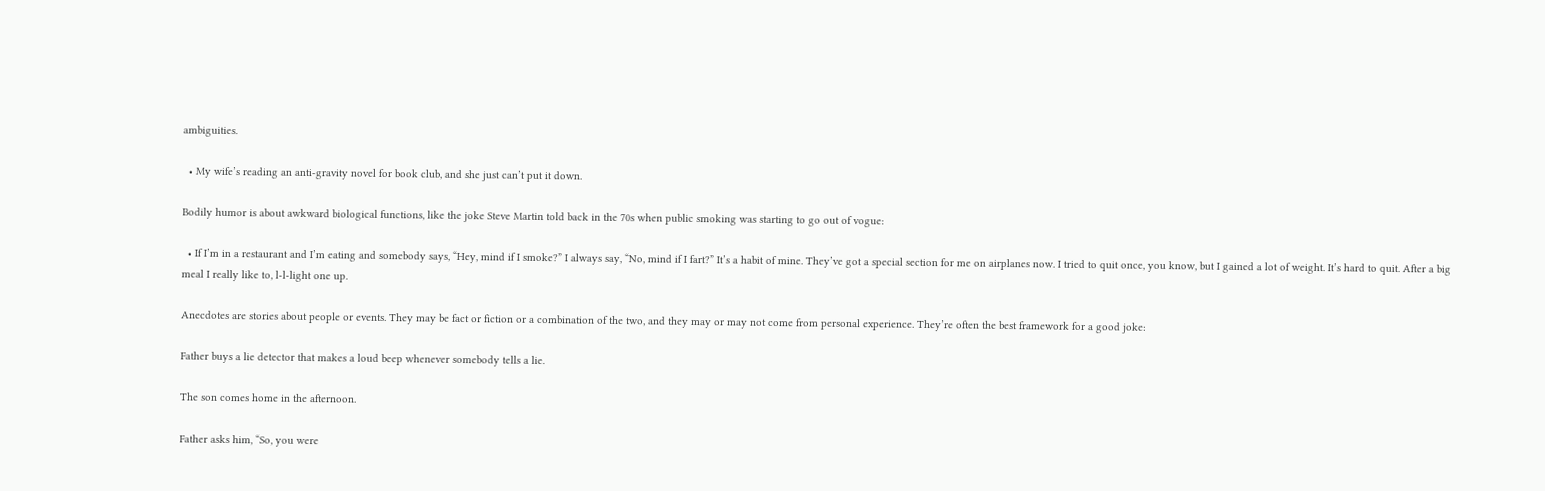ambiguities.

  • My wife’s reading an anti-gravity novel for book club, and she just can’t put it down.

Bodily humor is about awkward biological functions, like the joke Steve Martin told back in the 70s when public smoking was starting to go out of vogue:

  • If I’m in a restaurant and I’m eating and somebody says, “Hey, mind if I smoke?” I always say, “No, mind if I fart?” It’s a habit of mine. They’ve got a special section for me on airplanes now. I tried to quit once, you know, but I gained a lot of weight. It’s hard to quit. After a big meal I really like to, l-l-light one up.

Anecdotes are stories about people or events. They may be fact or fiction or a combination of the two, and they may or may not come from personal experience. They’re often the best framework for a good joke:

Father buys a lie detector that makes a loud beep whenever somebody tells a lie.

The son comes home in the afternoon.

Father asks him, “So, you were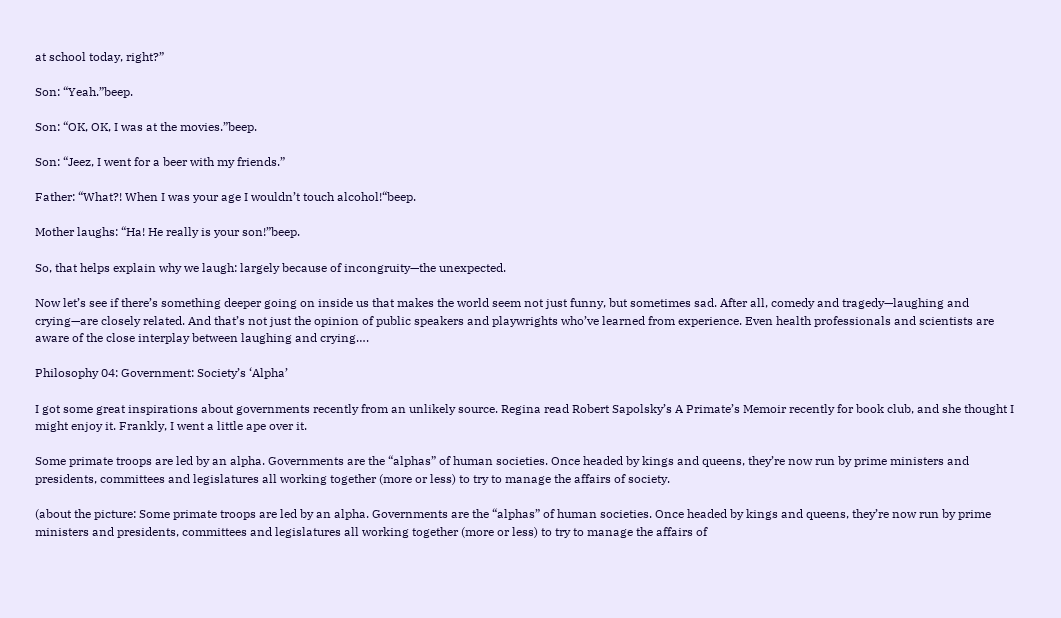at school today, right?”

Son: “Yeah.”beep.

Son: “OK, OK, I was at the movies.”beep.

Son: “Jeez, I went for a beer with my friends.”

Father: “What?! When I was your age I wouldn’t touch alcohol!“beep.

Mother laughs: “Ha! He really is your son!”beep.

So, that helps explain why we laugh: largely because of incongruity—the unexpected.

Now let’s see if there’s something deeper going on inside us that makes the world seem not just funny, but sometimes sad. After all, comedy and tragedy—laughing and crying—are closely related. And that’s not just the opinion of public speakers and playwrights who’ve learned from experience. Even health professionals and scientists are aware of the close interplay between laughing and crying….

Philosophy 04: Government: Society’s ‘Alpha’

I got some great inspirations about governments recently from an unlikely source. Regina read Robert Sapolsky’s A Primate’s Memoir recently for book club, and she thought I might enjoy it. Frankly, I went a little ape over it.

Some primate troops are led by an alpha. Governments are the “alphas” of human societies. Once headed by kings and queens, they’re now run by prime ministers and presidents, committees and legislatures all working together (more or less) to try to manage the affairs of society.

(about the picture: Some primate troops are led by an alpha. Governments are the “alphas” of human societies. Once headed by kings and queens, they’re now run by prime ministers and presidents, committees and legislatures all working together (more or less) to try to manage the affairs of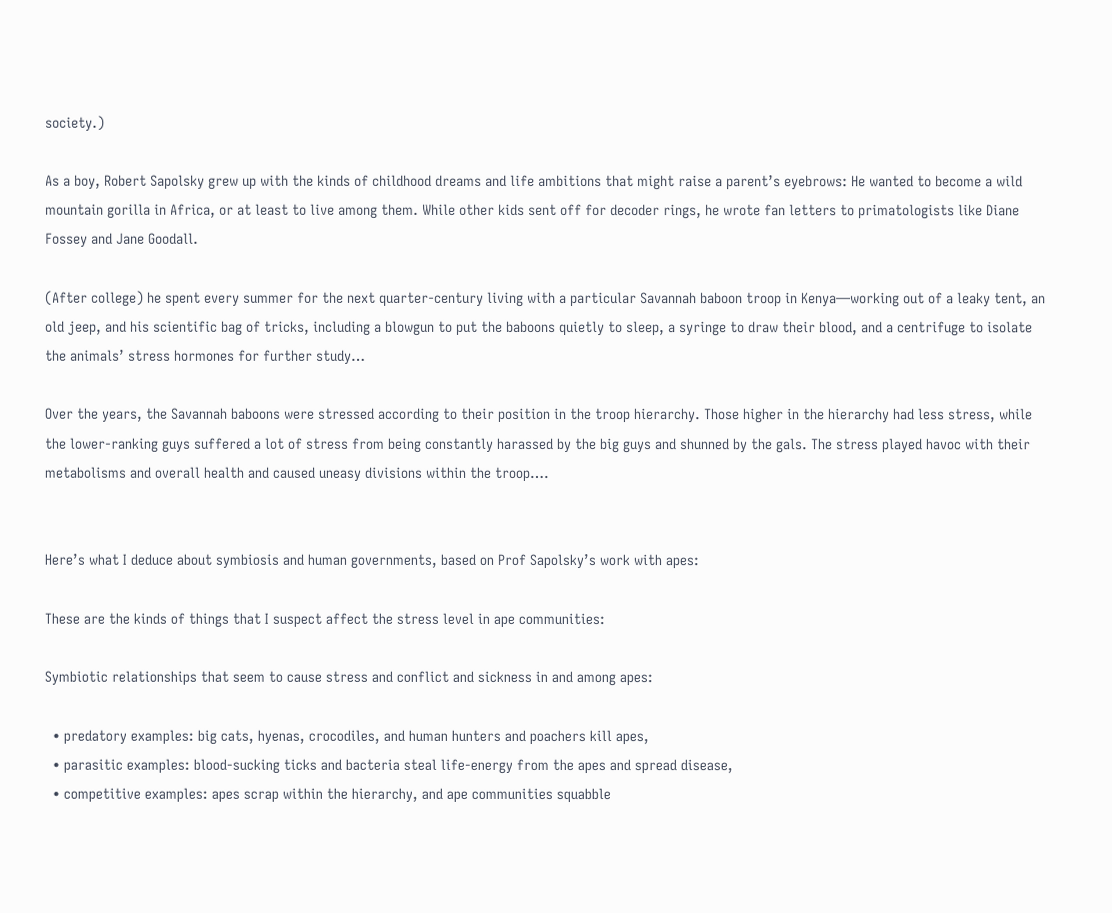society.)

As a boy, Robert Sapolsky grew up with the kinds of childhood dreams and life ambitions that might raise a parent’s eyebrows: He wanted to become a wild mountain gorilla in Africa, or at least to live among them. While other kids sent off for decoder rings, he wrote fan letters to primatologists like Diane Fossey and Jane Goodall.

(After college) he spent every summer for the next quarter-century living with a particular Savannah baboon troop in Kenya—working out of a leaky tent, an old jeep, and his scientific bag of tricks, including a blowgun to put the baboons quietly to sleep, a syringe to draw their blood, and a centrifuge to isolate the animals’ stress hormones for further study…

Over the years, the Savannah baboons were stressed according to their position in the troop hierarchy. Those higher in the hierarchy had less stress, while the lower-ranking guys suffered a lot of stress from being constantly harassed by the big guys and shunned by the gals. The stress played havoc with their metabolisms and overall health and caused uneasy divisions within the troop….


Here’s what I deduce about symbiosis and human governments, based on Prof Sapolsky’s work with apes:

These are the kinds of things that I suspect affect the stress level in ape communities:

Symbiotic relationships that seem to cause stress and conflict and sickness in and among apes:

  • predatory examples: big cats, hyenas, crocodiles, and human hunters and poachers kill apes,
  • parasitic examples: blood-sucking ticks and bacteria steal life-energy from the apes and spread disease,
  • competitive examples: apes scrap within the hierarchy, and ape communities squabble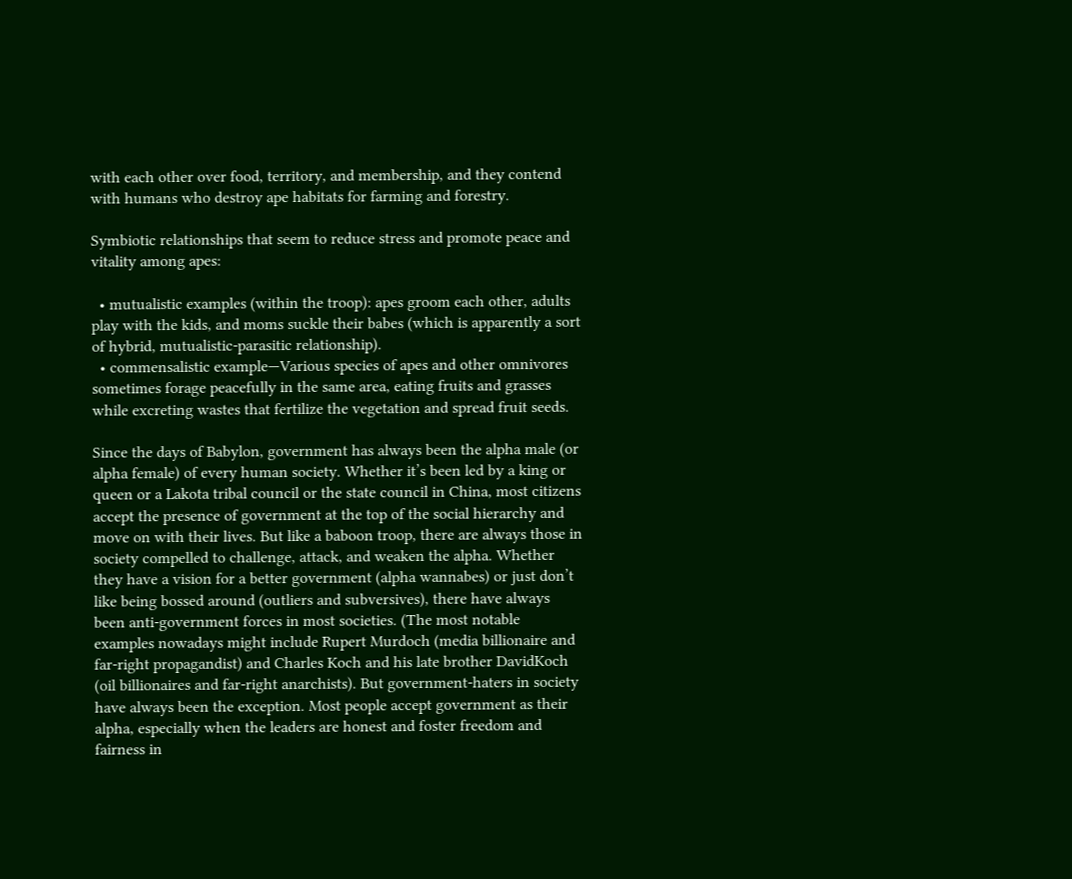with each other over food, territory, and membership, and they contend with humans who destroy ape habitats for farming and forestry.

Symbiotic relationships that seem to reduce stress and promote peace and vitality among apes:

  • mutualistic examples (within the troop): apes groom each other, adults play with the kids, and moms suckle their babes (which is apparently a sort of hybrid, mutualistic-parasitic relationship).
  • commensalistic example—Various species of apes and other omnivores sometimes forage peacefully in the same area, eating fruits and grasses while excreting wastes that fertilize the vegetation and spread fruit seeds.

Since the days of Babylon, government has always been the alpha male (or alpha female) of every human society. Whether it’s been led by a king or queen or a Lakota tribal council or the state council in China, most citizens accept the presence of government at the top of the social hierarchy and move on with their lives. But like a baboon troop, there are always those in society compelled to challenge, attack, and weaken the alpha. Whether they have a vision for a better government (alpha wannabes) or just don’t like being bossed around (outliers and subversives), there have always been anti-government forces in most societies. (The most notable examples nowadays might include Rupert Murdoch (media billionaire and far-right propagandist) and Charles Koch and his late brother DavidKoch (oil billionaires and far-right anarchists). But government-haters in society have always been the exception. Most people accept government as their alpha, especially when the leaders are honest and foster freedom and fairness in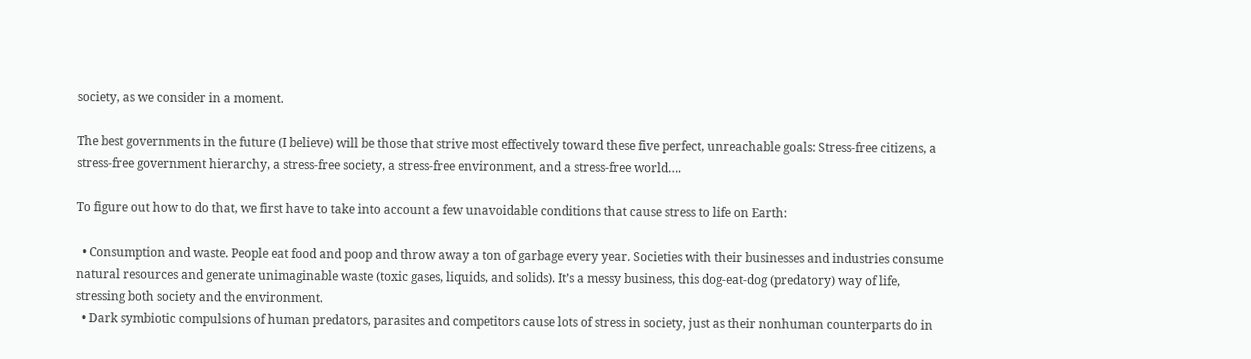society, as we consider in a moment.

The best governments in the future (I believe) will be those that strive most effectively toward these five perfect, unreachable goals: Stress-free citizens, a stress-free government hierarchy, a stress-free society, a stress-free environment, and a stress-free world….

To figure out how to do that, we first have to take into account a few unavoidable conditions that cause stress to life on Earth:

  • Consumption and waste. People eat food and poop and throw away a ton of garbage every year. Societies with their businesses and industries consume natural resources and generate unimaginable waste (toxic gases, liquids, and solids). It’s a messy business, this dog-eat-dog (predatory) way of life, stressing both society and the environment.
  • Dark symbiotic compulsions of human predators, parasites and competitors cause lots of stress in society, just as their nonhuman counterparts do in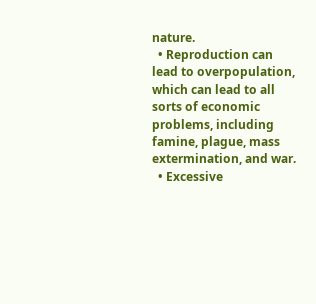nature.
  • Reproduction can lead to overpopulation, which can lead to all sorts of economic problems, including famine, plague, mass extermination, and war.
  • Excessive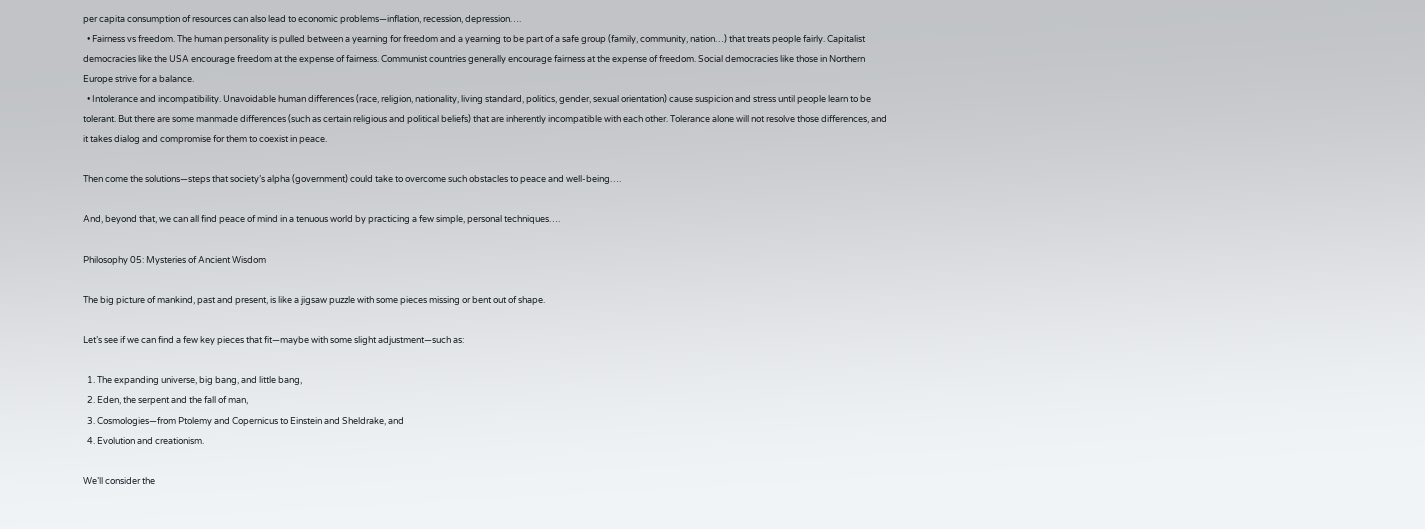per capita consumption of resources can also lead to economic problems—inflation, recession, depression….
  • Fairness vs freedom. The human personality is pulled between a yearning for freedom and a yearning to be part of a safe group (family, community, nation…) that treats people fairly. Capitalist democracies like the USA encourage freedom at the expense of fairness. Communist countries generally encourage fairness at the expense of freedom. Social democracies like those in Northern Europe strive for a balance.
  • Intolerance and incompatibility. Unavoidable human differences (race, religion, nationality, living standard, politics, gender, sexual orientation) cause suspicion and stress until people learn to be tolerant. But there are some manmade differences (such as certain religious and political beliefs) that are inherently incompatible with each other. Tolerance alone will not resolve those differences, and it takes dialog and compromise for them to coexist in peace.

Then come the solutions—steps that society’s alpha (government) could take to overcome such obstacles to peace and well-being….

And, beyond that, we can all find peace of mind in a tenuous world by practicing a few simple, personal techniques….

Philosophy 05: Mysteries of Ancient Wisdom

The big picture of mankind, past and present, is like a jigsaw puzzle with some pieces missing or bent out of shape.

Let’s see if we can find a few key pieces that fit—maybe with some slight adjustment—such as:

  1. The expanding universe, big bang, and little bang,
  2. Eden, the serpent and the fall of man,
  3. Cosmologies—from Ptolemy and Copernicus to Einstein and Sheldrake, and
  4. Evolution and creationism.

We’ll consider the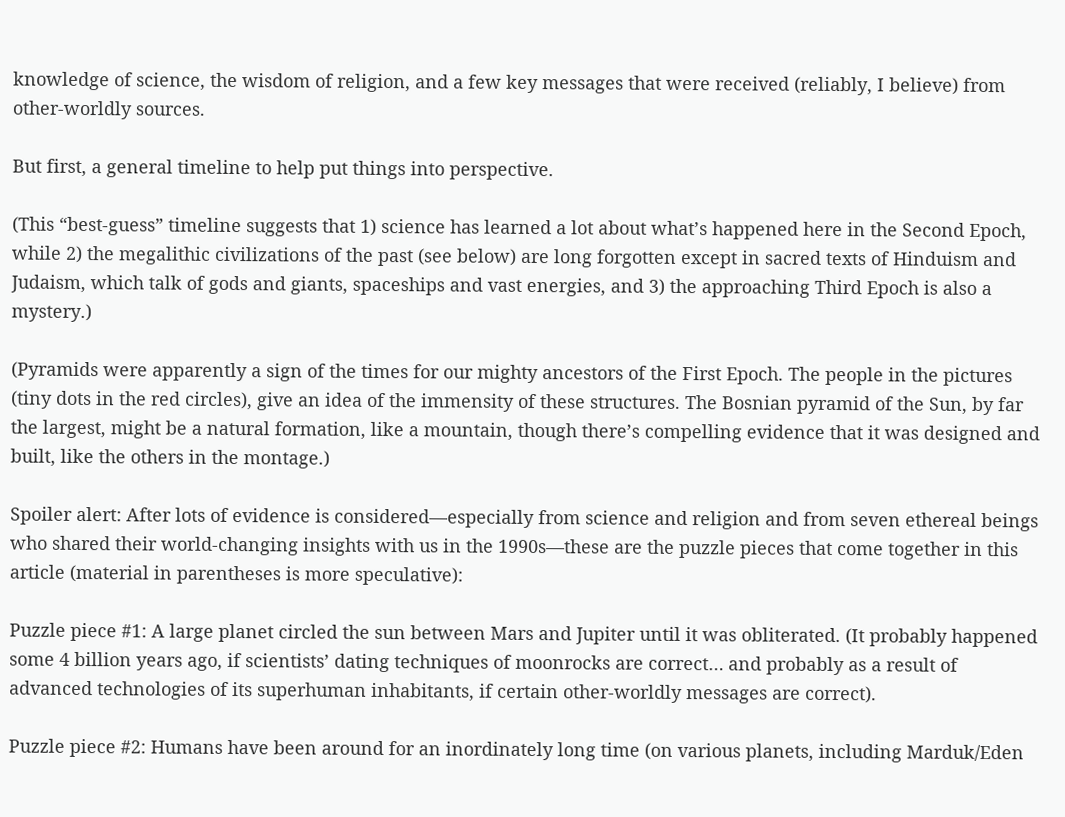knowledge of science, the wisdom of religion, and a few key messages that were received (reliably, I believe) from other-worldly sources.

But first, a general timeline to help put things into perspective.

(This “best-guess” timeline suggests that 1) science has learned a lot about what’s happened here in the Second Epoch, while 2) the megalithic civilizations of the past (see below) are long forgotten except in sacred texts of Hinduism and Judaism, which talk of gods and giants, spaceships and vast energies, and 3) the approaching Third Epoch is also a mystery.)

(Pyramids were apparently a sign of the times for our mighty ancestors of the First Epoch. The people in the pictures (tiny dots in the red circles), give an idea of the immensity of these structures. The Bosnian pyramid of the Sun, by far the largest, might be a natural formation, like a mountain, though there’s compelling evidence that it was designed and built, like the others in the montage.)

Spoiler alert: After lots of evidence is considered—especially from science and religion and from seven ethereal beings who shared their world-changing insights with us in the 1990s—these are the puzzle pieces that come together in this article (material in parentheses is more speculative):

Puzzle piece #1: A large planet circled the sun between Mars and Jupiter until it was obliterated. (It probably happened some 4 billion years ago, if scientists’ dating techniques of moonrocks are correct… and probably as a result of advanced technologies of its superhuman inhabitants, if certain other-worldly messages are correct).

Puzzle piece #2: Humans have been around for an inordinately long time (on various planets, including Marduk/Eden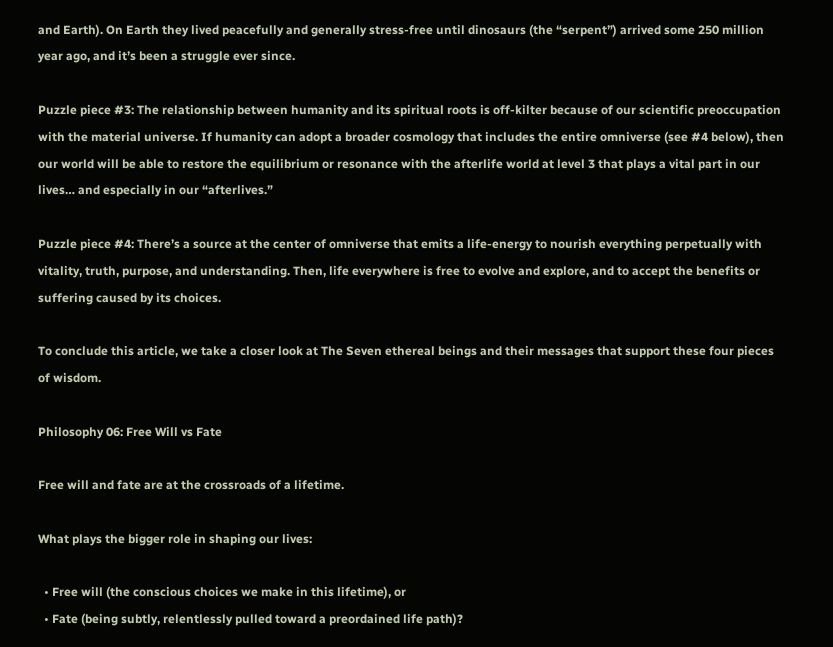and Earth). On Earth they lived peacefully and generally stress-free until dinosaurs (the “serpent”) arrived some 250 million year ago, and it’s been a struggle ever since.

Puzzle piece #3: The relationship between humanity and its spiritual roots is off-kilter because of our scientific preoccupation with the material universe. If humanity can adopt a broader cosmology that includes the entire omniverse (see #4 below), then our world will be able to restore the equilibrium or resonance with the afterlife world at level 3 that plays a vital part in our lives… and especially in our “afterlives.”

Puzzle piece #4: There’s a source at the center of omniverse that emits a life-energy to nourish everything perpetually with vitality, truth, purpose, and understanding. Then, life everywhere is free to evolve and explore, and to accept the benefits or suffering caused by its choices.

To conclude this article, we take a closer look at The Seven ethereal beings and their messages that support these four pieces of wisdom.

Philosophy 06: Free Will vs Fate

Free will and fate are at the crossroads of a lifetime.

What plays the bigger role in shaping our lives:

  • Free will (the conscious choices we make in this lifetime), or
  • Fate (being subtly, relentlessly pulled toward a preordained life path)?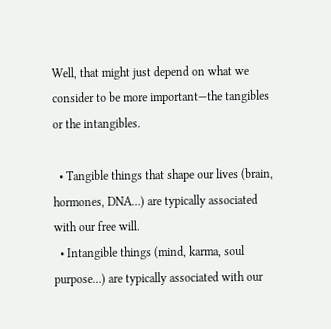Well, that might just depend on what we consider to be more important—the tangibles or the intangibles.

  • Tangible things that shape our lives (brain, hormones, DNA…) are typically associated with our free will.
  • Intangible things (mind, karma, soul purpose…) are typically associated with our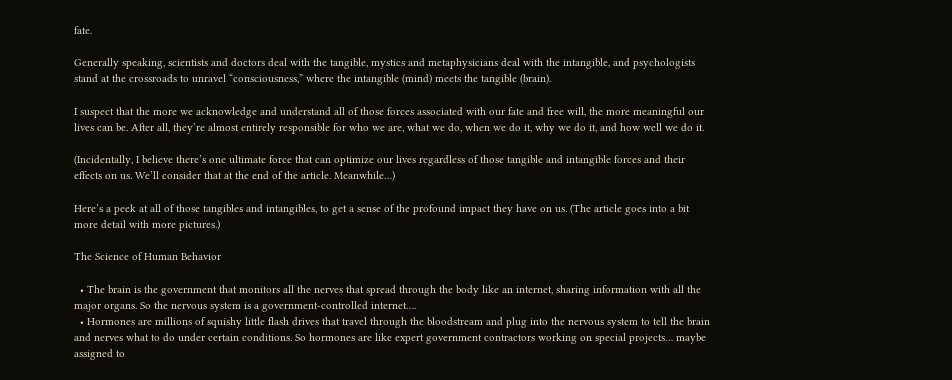fate.

Generally speaking, scientists and doctors deal with the tangible, mystics and metaphysicians deal with the intangible, and psychologists stand at the crossroads to unravel “consciousness,” where the intangible (mind) meets the tangible (brain).

I suspect that the more we acknowledge and understand all of those forces associated with our fate and free will, the more meaningful our lives can be. After all, they’re almost entirely responsible for who we are, what we do, when we do it, why we do it, and how well we do it.

(Incidentally, I believe there’s one ultimate force that can optimize our lives regardless of those tangible and intangible forces and their effects on us. We’ll consider that at the end of the article. Meanwhile…)

Here’s a peek at all of those tangibles and intangibles, to get a sense of the profound impact they have on us. (The article goes into a bit more detail with more pictures.)

The Science of Human Behavior

  • The brain is the government that monitors all the nerves that spread through the body like an internet, sharing information with all the major organs. So the nervous system is a government-controlled internet….
  • Hormones are millions of squishy little flash drives that travel through the bloodstream and plug into the nervous system to tell the brain and nerves what to do under certain conditions. So hormones are like expert government contractors working on special projects… maybe assigned to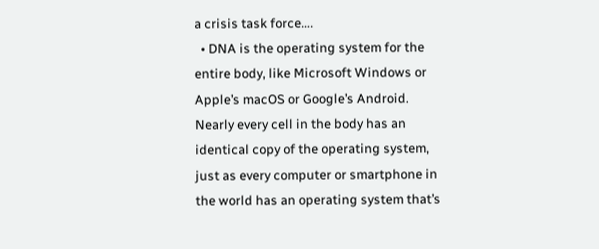a crisis task force….
  • DNA is the operating system for the entire body, like Microsoft Windows or Apple’s macOS or Google’s Android. Nearly every cell in the body has an identical copy of the operating system, just as every computer or smartphone in the world has an operating system that’s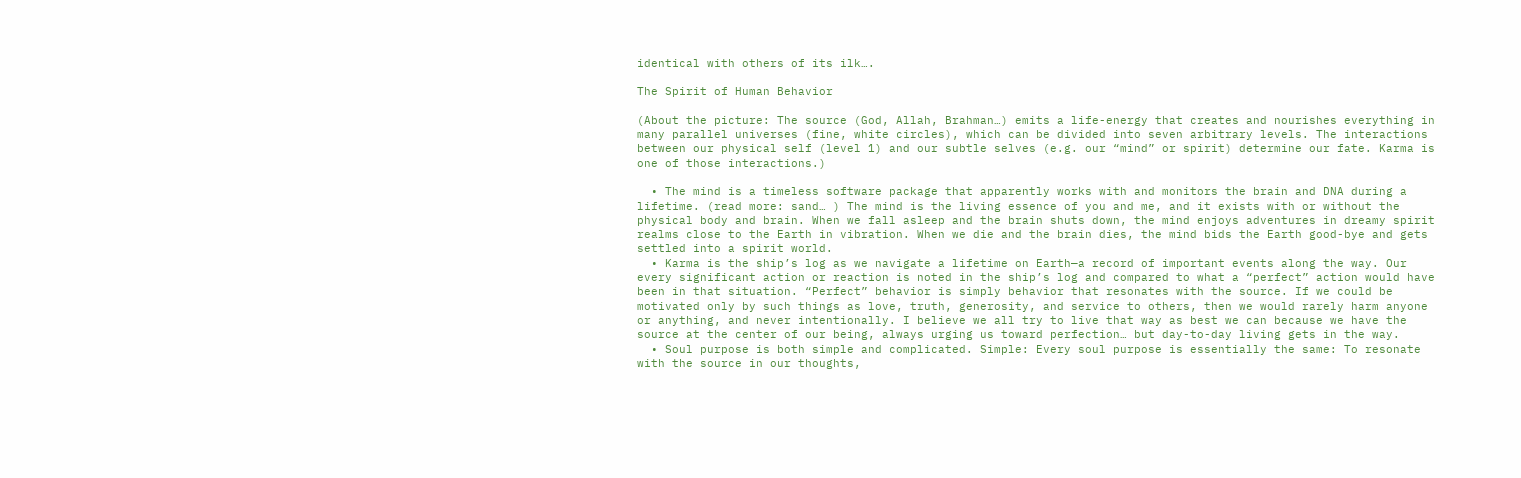identical with others of its ilk….

The Spirit of Human Behavior

(About the picture: The source (God, Allah, Brahman…) emits a life-energy that creates and nourishes everything in many parallel universes (fine, white circles), which can be divided into seven arbitrary levels. The interactions between our physical self (level 1) and our subtle selves (e.g. our “mind” or spirit) determine our fate. Karma is one of those interactions.)

  • The mind is a timeless software package that apparently works with and monitors the brain and DNA during a lifetime. (read more: sand… ) The mind is the living essence of you and me, and it exists with or without the physical body and brain. When we fall asleep and the brain shuts down, the mind enjoys adventures in dreamy spirit realms close to the Earth in vibration. When we die and the brain dies, the mind bids the Earth good-bye and gets settled into a spirit world.
  • Karma is the ship’s log as we navigate a lifetime on Earth—a record of important events along the way. Our every significant action or reaction is noted in the ship’s log and compared to what a “perfect” action would have been in that situation. “Perfect” behavior is simply behavior that resonates with the source. If we could be motivated only by such things as love, truth, generosity, and service to others, then we would rarely harm anyone or anything, and never intentionally. I believe we all try to live that way as best we can because we have the source at the center of our being, always urging us toward perfection… but day-to-day living gets in the way.
  • Soul purpose is both simple and complicated. Simple: Every soul purpose is essentially the same: To resonate with the source in our thoughts,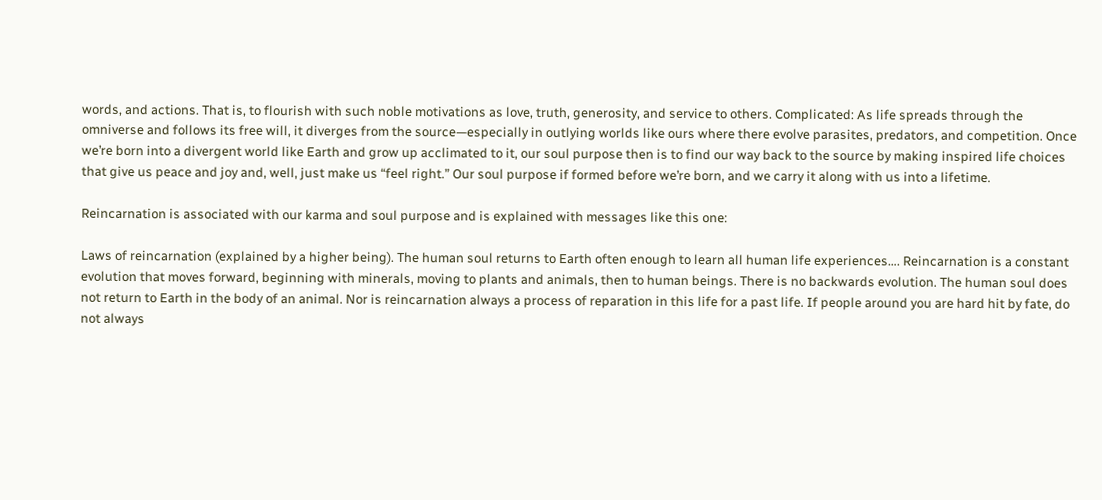words, and actions. That is, to flourish with such noble motivations as love, truth, generosity, and service to others. Complicated: As life spreads through the omniverse and follows its free will, it diverges from the source—especially in outlying worlds like ours where there evolve parasites, predators, and competition. Once we’re born into a divergent world like Earth and grow up acclimated to it, our soul purpose then is to find our way back to the source by making inspired life choices that give us peace and joy and, well, just make us “feel right.” Our soul purpose if formed before we’re born, and we carry it along with us into a lifetime.

Reincarnation is associated with our karma and soul purpose and is explained with messages like this one:

Laws of reincarnation (explained by a higher being). The human soul returns to Earth often enough to learn all human life experiences…. Reincarnation is a constant evolution that moves forward, beginning with minerals, moving to plants and animals, then to human beings. There is no backwards evolution. The human soul does not return to Earth in the body of an animal. Nor is reincarnation always a process of reparation in this life for a past life. If people around you are hard hit by fate, do not always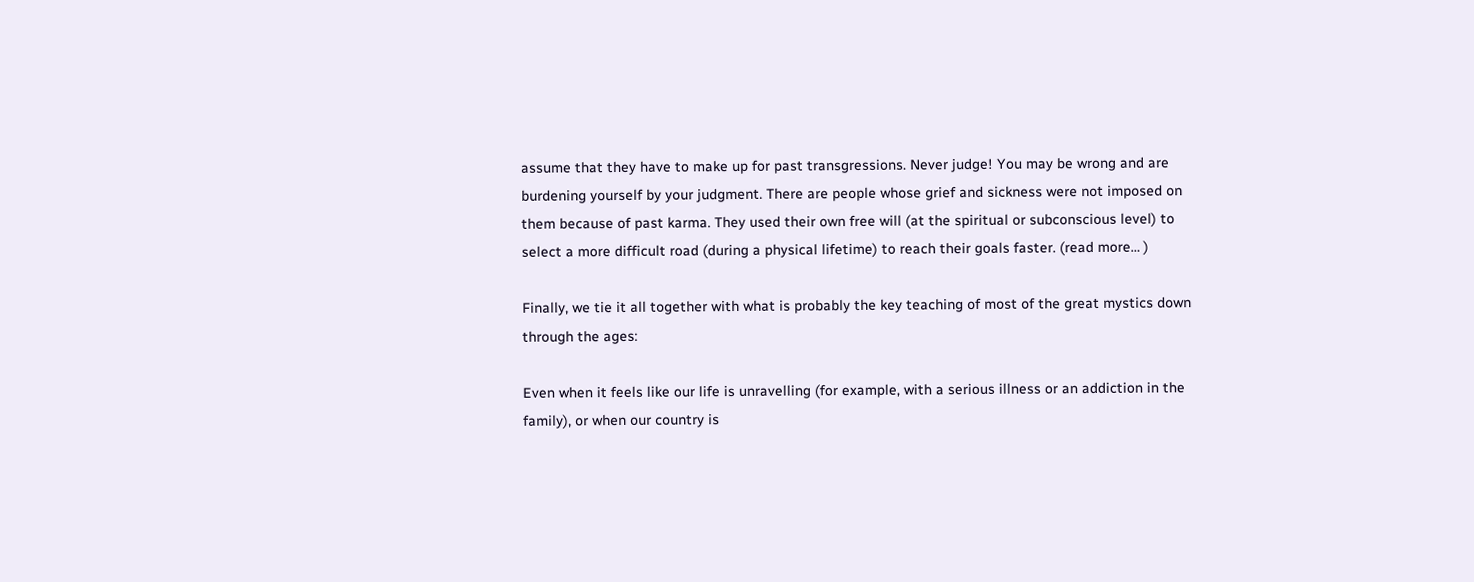assume that they have to make up for past transgressions. Never judge! You may be wrong and are burdening yourself by your judgment. There are people whose grief and sickness were not imposed on them because of past karma. They used their own free will (at the spiritual or subconscious level) to select a more difficult road (during a physical lifetime) to reach their goals faster. (read more… )

Finally, we tie it all together with what is probably the key teaching of most of the great mystics down through the ages:

Even when it feels like our life is unravelling (for example, with a serious illness or an addiction in the family), or when our country is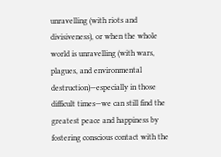unravelling (with riots and divisiveness), or when the whole world is unravelling (with wars, plagues, and environmental destruction)—especially in those difficult times—we can still find the greatest peace and happiness by fostering conscious contact with the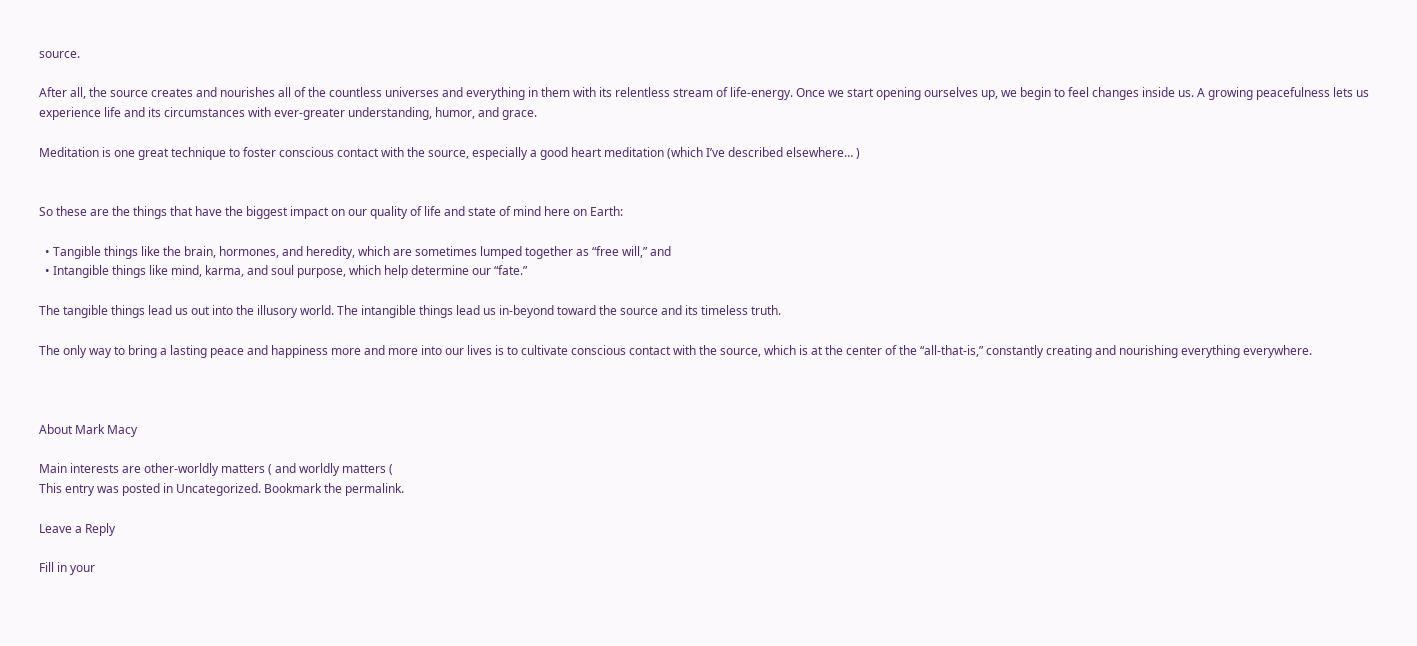source.

After all, the source creates and nourishes all of the countless universes and everything in them with its relentless stream of life-energy. Once we start opening ourselves up, we begin to feel changes inside us. A growing peacefulness lets us experience life and its circumstances with ever-greater understanding, humor, and grace.

Meditation is one great technique to foster conscious contact with the source, especially a good heart meditation (which I’ve described elsewhere… )


So these are the things that have the biggest impact on our quality of life and state of mind here on Earth:

  • Tangible things like the brain, hormones, and heredity, which are sometimes lumped together as “free will,” and
  • Intangible things like mind, karma, and soul purpose, which help determine our “fate.”

The tangible things lead us out into the illusory world. The intangible things lead us in-beyond toward the source and its timeless truth.

The only way to bring a lasting peace and happiness more and more into our lives is to cultivate conscious contact with the source, which is at the center of the “all-that-is,” constantly creating and nourishing everything everywhere.



About Mark Macy

Main interests are other-worldly matters ( and worldly matters (
This entry was posted in Uncategorized. Bookmark the permalink.

Leave a Reply

Fill in your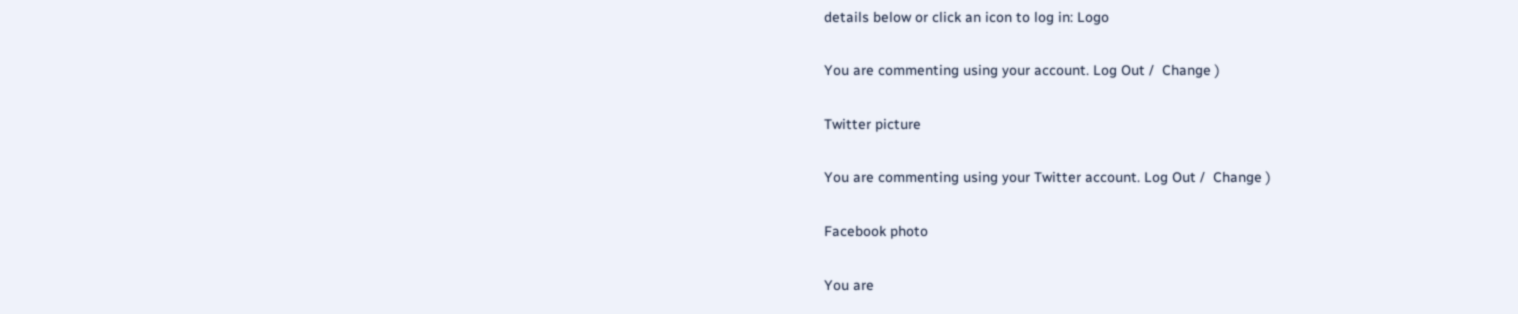details below or click an icon to log in: Logo

You are commenting using your account. Log Out /  Change )

Twitter picture

You are commenting using your Twitter account. Log Out /  Change )

Facebook photo

You are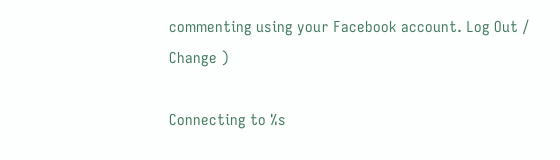commenting using your Facebook account. Log Out /  Change )

Connecting to %s